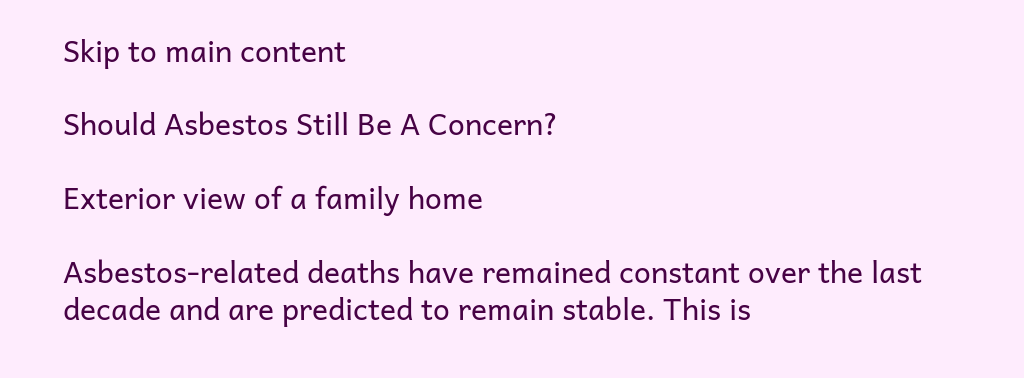Skip to main content

Should Asbestos Still Be A Concern?

Exterior view of a family home

Asbestos-related deaths have remained constant over the last decade and are predicted to remain stable. This is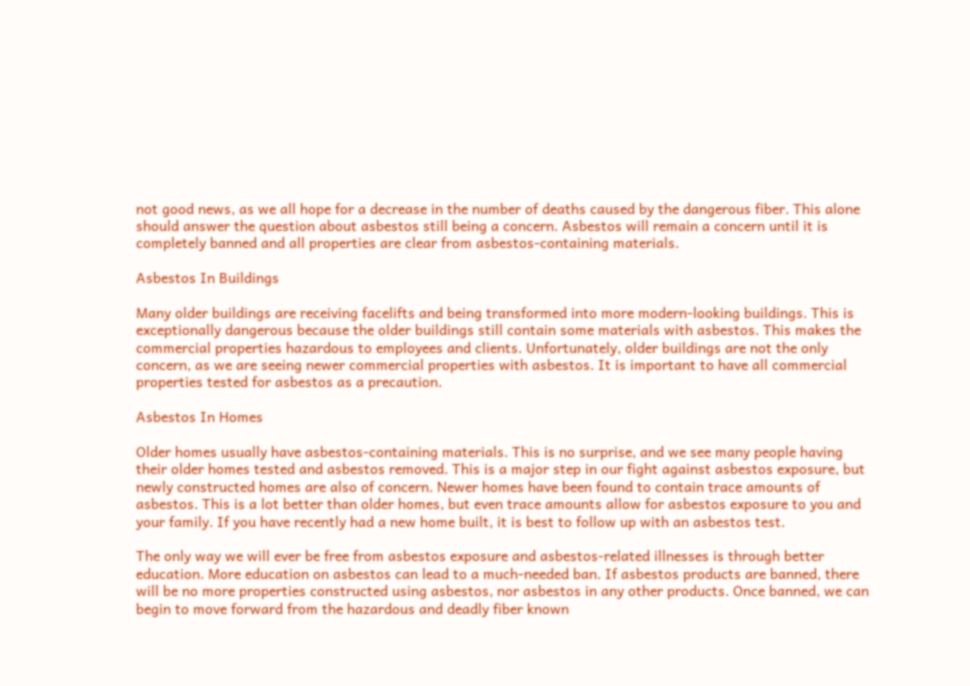not good news, as we all hope for a decrease in the number of deaths caused by the dangerous fiber. This alone should answer the question about asbestos still being a concern. Asbestos will remain a concern until it is completely banned and all properties are clear from asbestos-containing materials.

Asbestos In Buildings

Many older buildings are receiving facelifts and being transformed into more modern-looking buildings. This is exceptionally dangerous because the older buildings still contain some materials with asbestos. This makes the commercial properties hazardous to employees and clients. Unfortunately, older buildings are not the only concern, as we are seeing newer commercial properties with asbestos. It is important to have all commercial properties tested for asbestos as a precaution.

Asbestos In Homes

Older homes usually have asbestos-containing materials. This is no surprise, and we see many people having their older homes tested and asbestos removed. This is a major step in our fight against asbestos exposure, but newly constructed homes are also of concern. Newer homes have been found to contain trace amounts of asbestos. This is a lot better than older homes, but even trace amounts allow for asbestos exposure to you and your family. If you have recently had a new home built, it is best to follow up with an asbestos test.

The only way we will ever be free from asbestos exposure and asbestos-related illnesses is through better education. More education on asbestos can lead to a much-needed ban. If asbestos products are banned, there will be no more properties constructed using asbestos, nor asbestos in any other products. Once banned, we can begin to move forward from the hazardous and deadly fiber known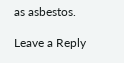as asbestos.

Leave a Reply